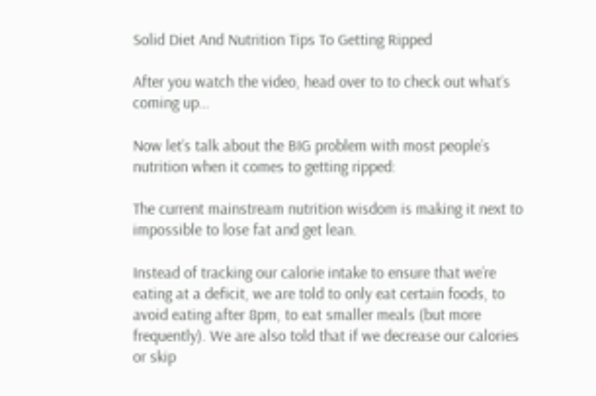Solid Diet And Nutrition Tips To Getting Ripped

After you watch the video, head over to to check out what’s coming up…

Now let’s talk about the BIG problem with most people’s nutrition when it comes to getting ripped:

The current mainstream nutrition wisdom is making it next to impossible to lose fat and get lean.

Instead of tracking our calorie intake to ensure that we’re eating at a deficit, we are told to only eat certain foods, to avoid eating after 8pm, to eat smaller meals (but more frequently). We are also told that if we decrease our calories or skip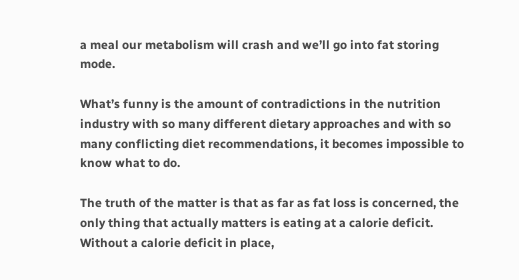a meal our metabolism will crash and we’ll go into fat storing mode.

What’s funny is the amount of contradictions in the nutrition industry with so many different dietary approaches and with so many conflicting diet recommendations, it becomes impossible to know what to do.

The truth of the matter is that as far as fat loss is concerned, the only thing that actually matters is eating at a calorie deficit. Without a calorie deficit in place,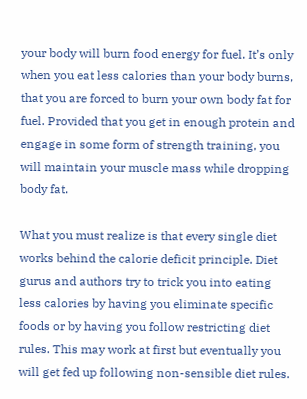your body will burn food energy for fuel. It’s only when you eat less calories than your body burns, that you are forced to burn your own body fat for fuel. Provided that you get in enough protein and engage in some form of strength training, you will maintain your muscle mass while dropping body fat.

What you must realize is that every single diet works behind the calorie deficit principle. Diet gurus and authors try to trick you into eating less calories by having you eliminate specific foods or by having you follow restricting diet rules. This may work at first but eventually you will get fed up following non-sensible diet rules.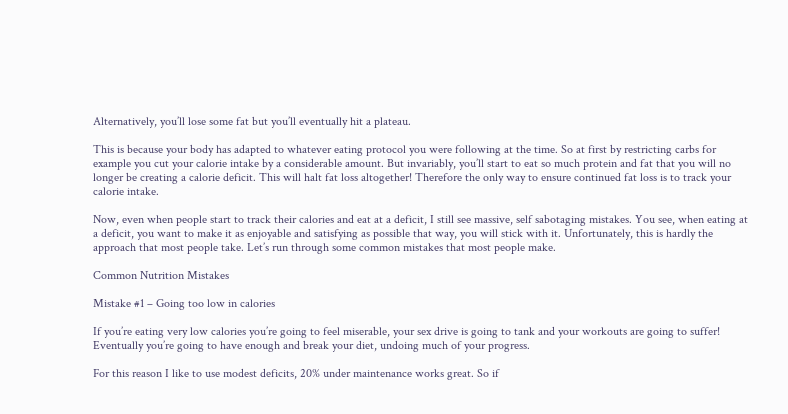Alternatively, you’ll lose some fat but you’ll eventually hit a plateau.

This is because your body has adapted to whatever eating protocol you were following at the time. So at first by restricting carbs for example you cut your calorie intake by a considerable amount. But invariably, you’ll start to eat so much protein and fat that you will no longer be creating a calorie deficit. This will halt fat loss altogether! Therefore the only way to ensure continued fat loss is to track your calorie intake.

Now, even when people start to track their calories and eat at a deficit, I still see massive, self sabotaging mistakes. You see, when eating at a deficit, you want to make it as enjoyable and satisfying as possible that way, you will stick with it. Unfortunately, this is hardly the approach that most people take. Let’s run through some common mistakes that most people make.

Common Nutrition Mistakes

Mistake #1 – Going too low in calories

If you’re eating very low calories you’re going to feel miserable, your sex drive is going to tank and your workouts are going to suffer! Eventually you’re going to have enough and break your diet, undoing much of your progress.

For this reason I like to use modest deficits, 20% under maintenance works great. So if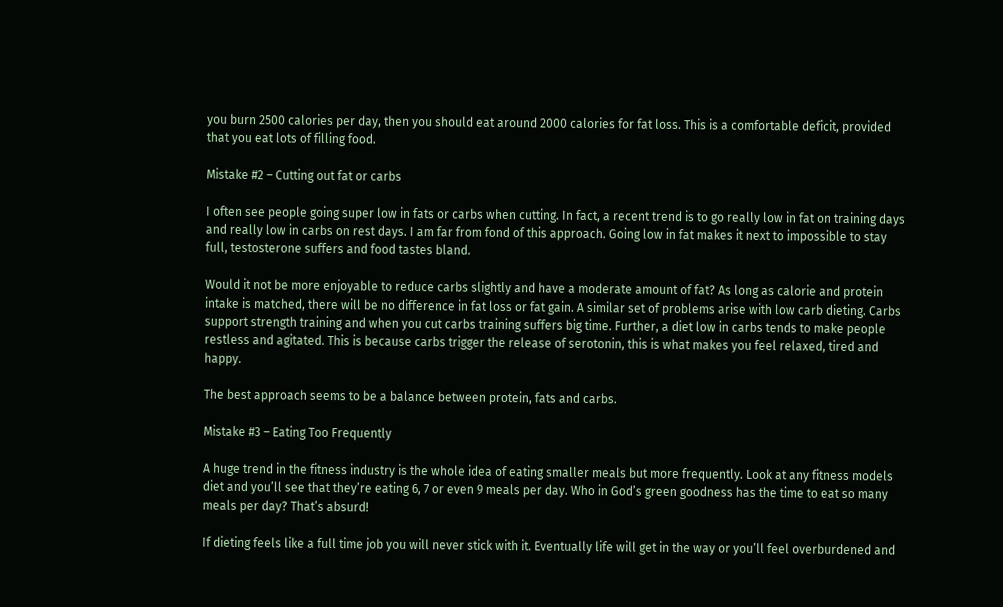you burn 2500 calories per day, then you should eat around 2000 calories for fat loss. This is a comfortable deficit, provided that you eat lots of filling food.

Mistake #2 – Cutting out fat or carbs

I often see people going super low in fats or carbs when cutting. In fact, a recent trend is to go really low in fat on training days and really low in carbs on rest days. I am far from fond of this approach. Going low in fat makes it next to impossible to stay full, testosterone suffers and food tastes bland.

Would it not be more enjoyable to reduce carbs slightly and have a moderate amount of fat? As long as calorie and protein intake is matched, there will be no difference in fat loss or fat gain. A similar set of problems arise with low carb dieting. Carbs support strength training and when you cut carbs training suffers big time. Further, a diet low in carbs tends to make people restless and agitated. This is because carbs trigger the release of serotonin, this is what makes you feel relaxed, tired and happy.

The best approach seems to be a balance between protein, fats and carbs.

Mistake #3 – Eating Too Frequently

A huge trend in the fitness industry is the whole idea of eating smaller meals but more frequently. Look at any fitness models diet and you’ll see that they’re eating 6, 7 or even 9 meals per day. Who in God’s green goodness has the time to eat so many meals per day? That’s absurd!

If dieting feels like a full time job you will never stick with it. Eventually life will get in the way or you’ll feel overburdened and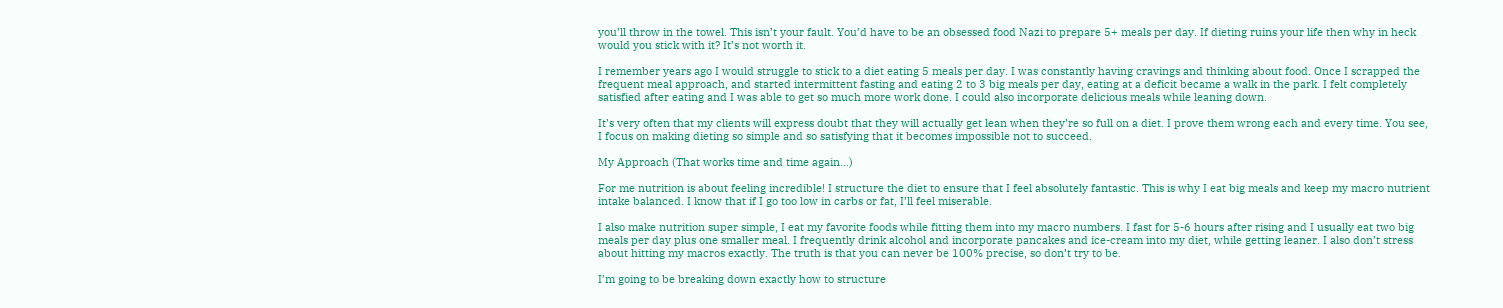you’ll throw in the towel. This isn’t your fault. You’d have to be an obsessed food Nazi to prepare 5+ meals per day. If dieting ruins your life then why in heck would you stick with it? It’s not worth it.

I remember years ago I would struggle to stick to a diet eating 5 meals per day. I was constantly having cravings and thinking about food. Once I scrapped the frequent meal approach, and started intermittent fasting and eating 2 to 3 big meals per day, eating at a deficit became a walk in the park. I felt completely satisfied after eating and I was able to get so much more work done. I could also incorporate delicious meals while leaning down.

It’s very often that my clients will express doubt that they will actually get lean when they’re so full on a diet. I prove them wrong each and every time. You see, I focus on making dieting so simple and so satisfying that it becomes impossible not to succeed.

My Approach (That works time and time again…)

For me nutrition is about feeling incredible! I structure the diet to ensure that I feel absolutely fantastic. This is why I eat big meals and keep my macro nutrient intake balanced. I know that if I go too low in carbs or fat, I’ll feel miserable.

I also make nutrition super simple, I eat my favorite foods while fitting them into my macro numbers. I fast for 5-6 hours after rising and I usually eat two big meals per day plus one smaller meal. I frequently drink alcohol and incorporate pancakes and ice-cream into my diet, while getting leaner. I also don’t stress about hitting my macros exactly. The truth is that you can never be 100% precise, so don’t try to be.

I’m going to be breaking down exactly how to structure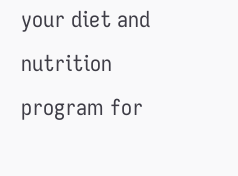your diet and nutrition program for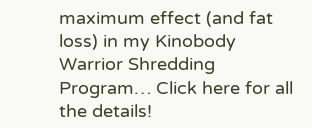maximum effect (and fat loss) in my Kinobody Warrior Shredding Program… Click here for all the details!